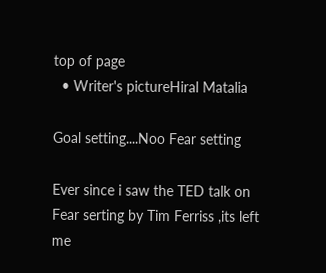top of page
  • Writer's pictureHiral Matalia

Goal setting....Noo Fear setting

Ever since i saw the TED talk on Fear serting by Tim Ferriss ,its left me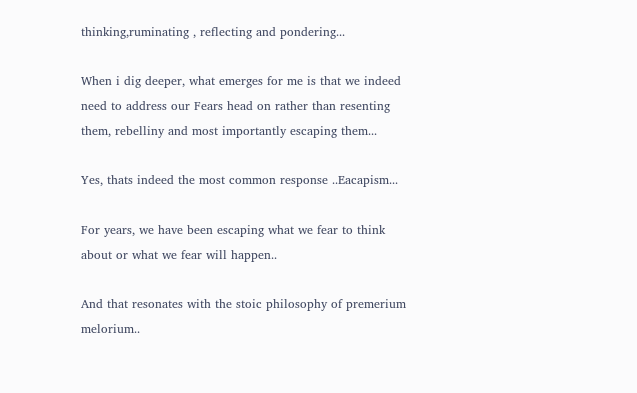thinking,ruminating , reflecting and pondering...

When i dig deeper, what emerges for me is that we indeed need to address our Fears head on rather than resenting them, rebelliny and most importantly escaping them...

Yes, thats indeed the most common response ..Eacapism...

For years, we have been escaping what we fear to think about or what we fear will happen..

And that resonates with the stoic philosophy of premerium melorium..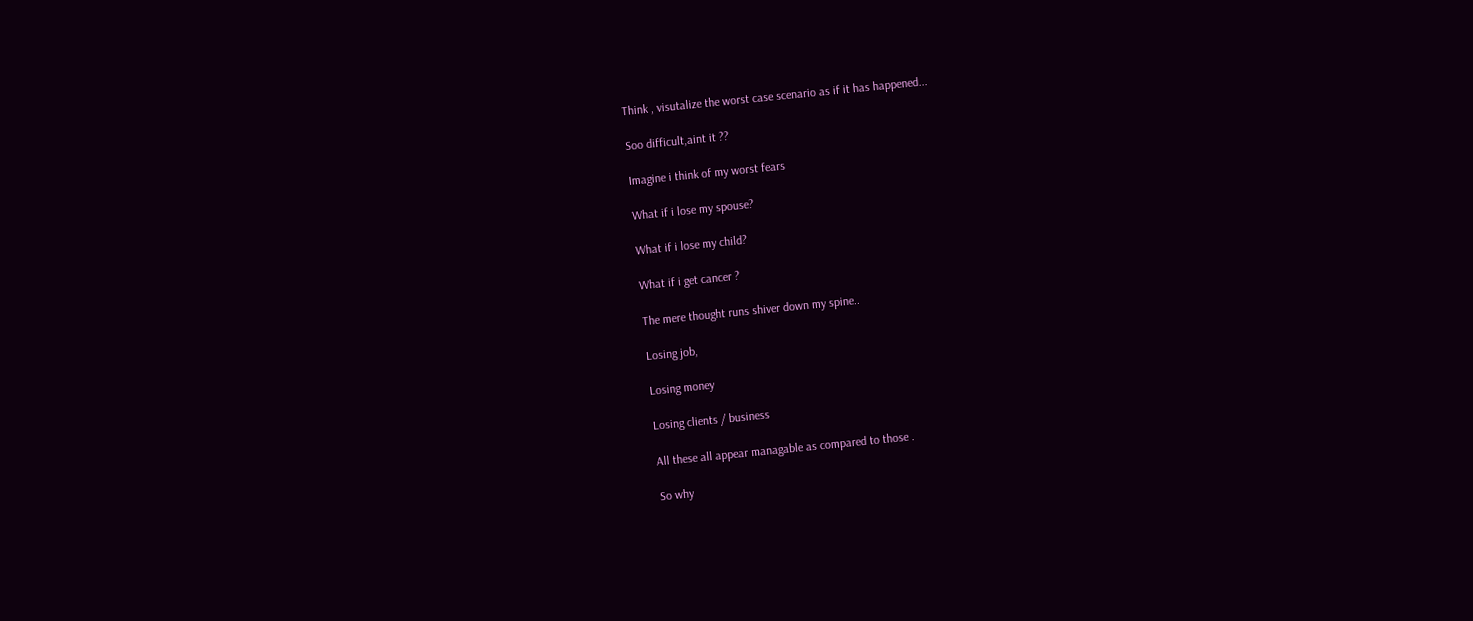Think , visutalize the worst case scenario as if it has happened...

Soo difficult,aint it ??

Imagine i think of my worst fears

What if i lose my spouse?

What if i lose my child?

What if i get cancer ?

The mere thought runs shiver down my spine..

Losing job,

Losing money

Losing clients / business

All these all appear managable as compared to those .

So why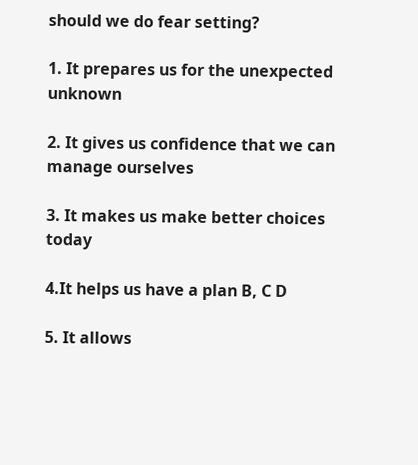should we do fear setting?

1. It prepares us for the unexpected unknown

2. It gives us confidence that we can manage ourselves

3. It makes us make better choices today

4.It helps us have a plan B, C D

5. It allows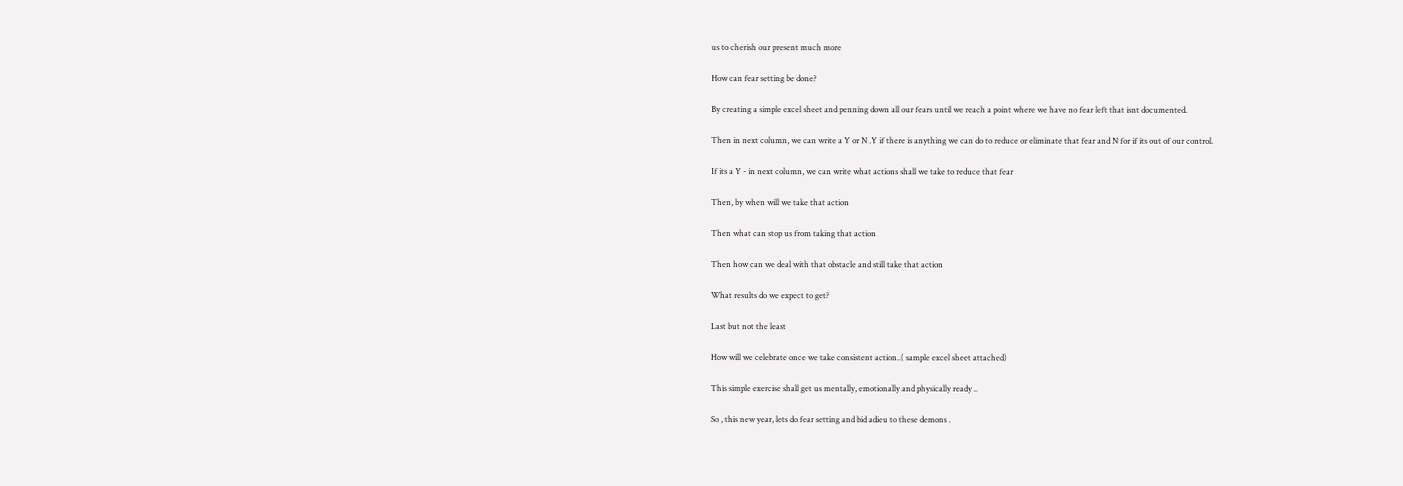us to cherish our present much more

How can fear setting be done?

By creating a simple excel sheet and penning down all our fears until we reach a point where we have no fear left that isnt documented.

Then in next column, we can write a Y or N .Y if there is anything we can do to reduce or eliminate that fear and N for if its out of our control.

If its a Y - in next column, we can write what actions shall we take to reduce that fear

Then, by when will we take that action

Then what can stop us from taking that action

Then how can we deal with that obstacle and still take that action

What results do we expect to get?

Last but not the least

How will we celebrate once we take consistent action..( sample excel sheet attached)

This simple exercise shall get us mentally, emotionally and physically ready ..

So , this new year, lets do fear setting and bid adieu to these demons .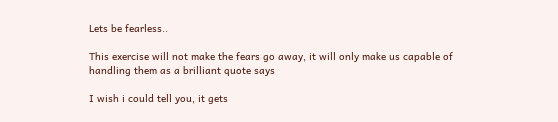Lets be fearless..

This exercise will not make the fears go away, it will only make us capable of handling them as a brilliant quote says

I wish i could tell you, it gets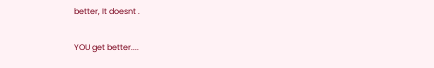better, It doesnt .

YOU get better....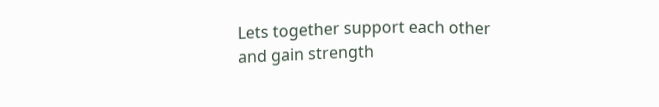Lets together support each other and gain strength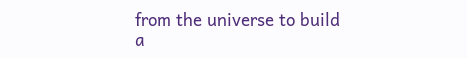from the universe to build a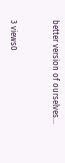better version of ourselves...


3 views0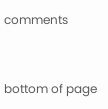comments


bottom of page